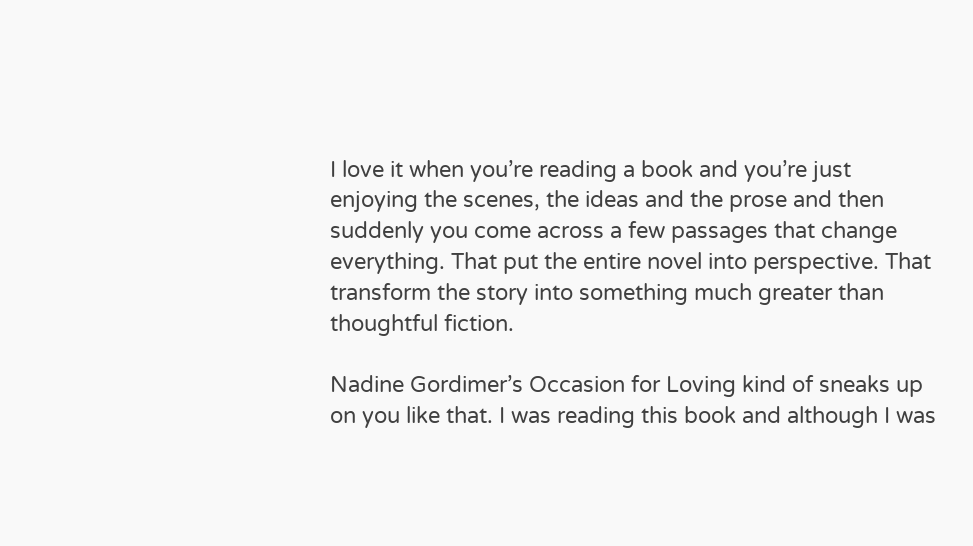I love it when you’re reading a book and you’re just enjoying the scenes, the ideas and the prose and then suddenly you come across a few passages that change everything. That put the entire novel into perspective. That transform the story into something much greater than thoughtful fiction.

Nadine Gordimer’s Occasion for Loving kind of sneaks up on you like that. I was reading this book and although I was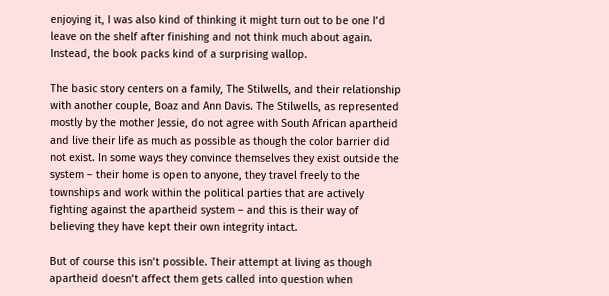enjoying it, I was also kind of thinking it might turn out to be one I’d leave on the shelf after finishing and not think much about again. Instead, the book packs kind of a surprising wallop.

The basic story centers on a family, The Stilwells, and their relationship with another couple, Boaz and Ann Davis. The Stilwells, as represented mostly by the mother Jessie, do not agree with South African apartheid and live their life as much as possible as though the color barrier did not exist. In some ways they convince themselves they exist outside the system – their home is open to anyone, they travel freely to the townships and work within the political parties that are actively fighting against the apartheid system – and this is their way of believing they have kept their own integrity intact.

But of course this isn’t possible. Their attempt at living as though apartheid doesn’t affect them gets called into question when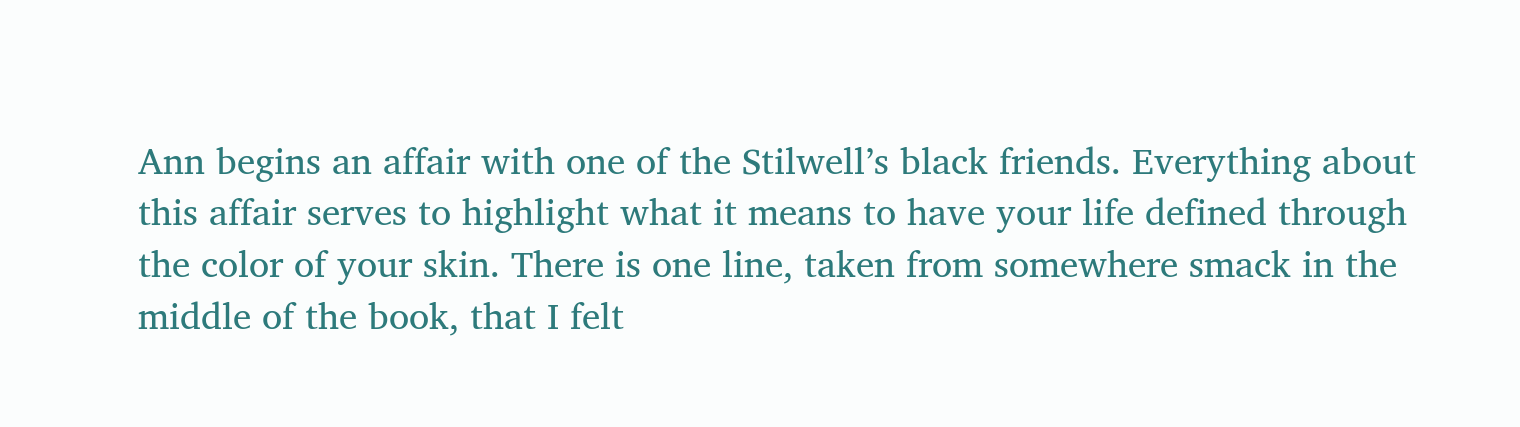Ann begins an affair with one of the Stilwell’s black friends. Everything about this affair serves to highlight what it means to have your life defined through the color of your skin. There is one line, taken from somewhere smack in the middle of the book, that I felt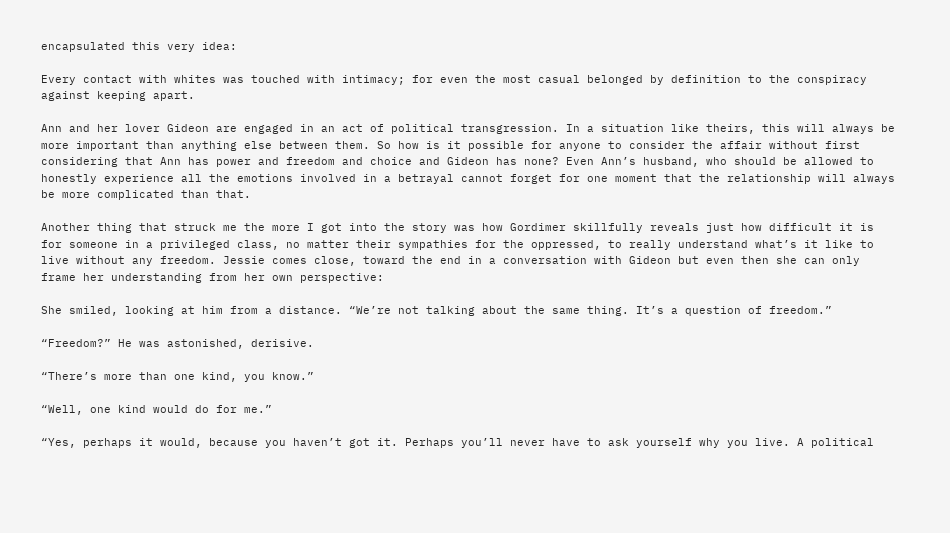encapsulated this very idea:

Every contact with whites was touched with intimacy; for even the most casual belonged by definition to the conspiracy against keeping apart.

Ann and her lover Gideon are engaged in an act of political transgression. In a situation like theirs, this will always be more important than anything else between them. So how is it possible for anyone to consider the affair without first considering that Ann has power and freedom and choice and Gideon has none? Even Ann’s husband, who should be allowed to honestly experience all the emotions involved in a betrayal cannot forget for one moment that the relationship will always be more complicated than that.

Another thing that struck me the more I got into the story was how Gordimer skillfully reveals just how difficult it is for someone in a privileged class, no matter their sympathies for the oppressed, to really understand what’s it like to live without any freedom. Jessie comes close, toward the end in a conversation with Gideon but even then she can only frame her understanding from her own perspective:

She smiled, looking at him from a distance. “We’re not talking about the same thing. It’s a question of freedom.”

“Freedom?” He was astonished, derisive.

“There’s more than one kind, you know.”

“Well, one kind would do for me.”

“Yes, perhaps it would, because you haven’t got it. Perhaps you’ll never have to ask yourself why you live. A political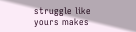struggle like yours makes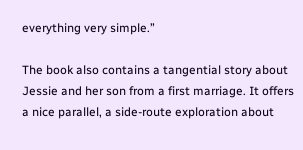everything very simple.”

The book also contains a tangential story about Jessie and her son from a first marriage. It offers a nice parallel, a side-route exploration about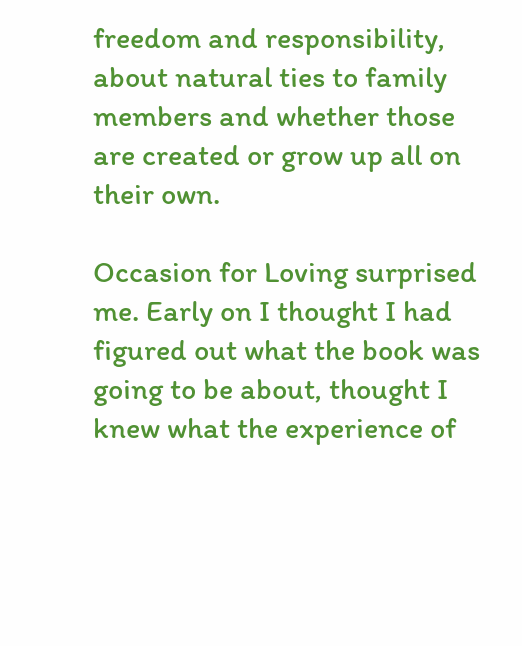freedom and responsibility, about natural ties to family members and whether those are created or grow up all on their own.

Occasion for Loving surprised me. Early on I thought I had figured out what the book was going to be about, thought I knew what the experience of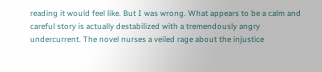reading it would feel like. But I was wrong. What appears to be a calm and careful story is actually destabilized with a tremendously angry undercurrent. The novel nurses a veiled rage about the injustice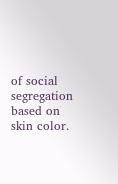of social segregation based on skin color.